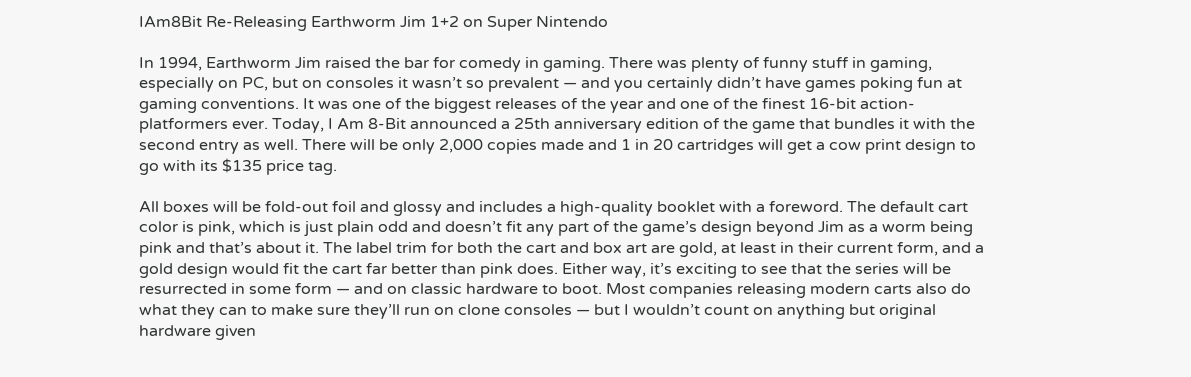IAm8Bit Re-Releasing Earthworm Jim 1+2 on Super Nintendo

In 1994, Earthworm Jim raised the bar for comedy in gaming. There was plenty of funny stuff in gaming, especially on PC, but on consoles it wasn’t so prevalent — and you certainly didn’t have games poking fun at gaming conventions. It was one of the biggest releases of the year and one of the finest 16-bit action-platformers ever. Today, I Am 8-Bit announced a 25th anniversary edition of the game that bundles it with the second entry as well. There will be only 2,000 copies made and 1 in 20 cartridges will get a cow print design to go with its $135 price tag.

All boxes will be fold-out foil and glossy and includes a high-quality booklet with a foreword. The default cart color is pink, which is just plain odd and doesn’t fit any part of the game’s design beyond Jim as a worm being pink and that’s about it. The label trim for both the cart and box art are gold, at least in their current form, and a gold design would fit the cart far better than pink does. Either way, it’s exciting to see that the series will be resurrected in some form — and on classic hardware to boot. Most companies releasing modern carts also do what they can to make sure they’ll run on clone consoles — but I wouldn’t count on anything but original hardware given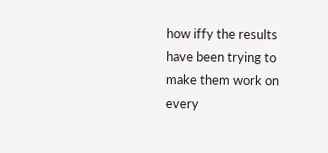how iffy the results have been trying to make them work on every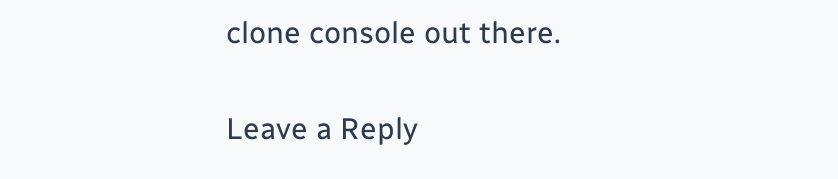clone console out there.

Leave a Reply